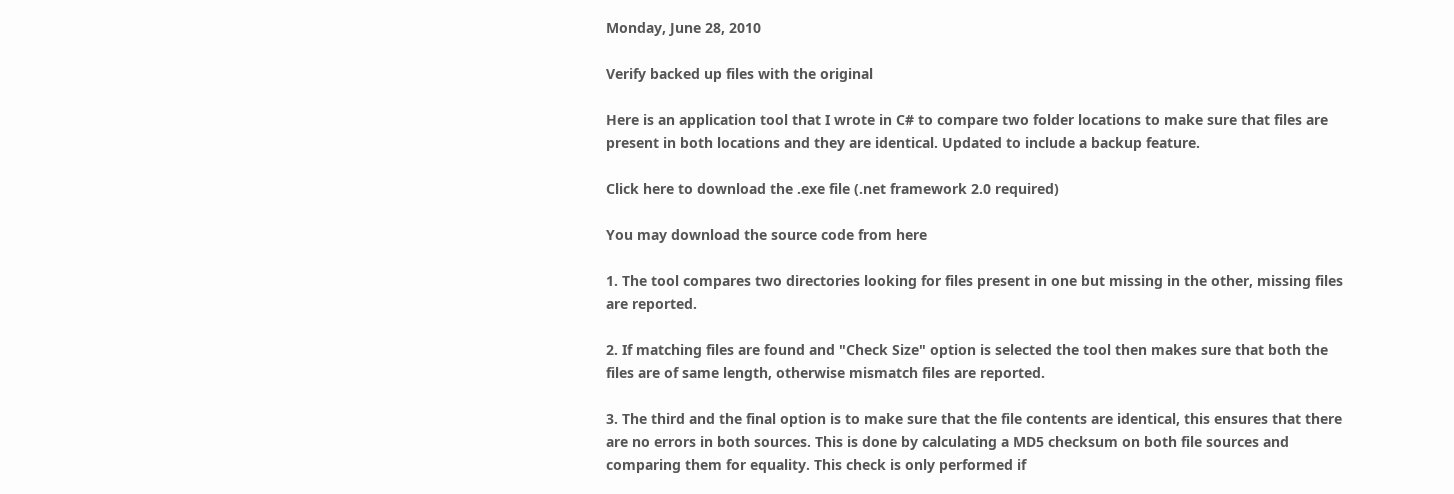Monday, June 28, 2010

Verify backed up files with the original

Here is an application tool that I wrote in C# to compare two folder locations to make sure that files are present in both locations and they are identical. Updated to include a backup feature.

Click here to download the .exe file (.net framework 2.0 required)

You may download the source code from here

1. The tool compares two directories looking for files present in one but missing in the other, missing files are reported.

2. If matching files are found and "Check Size" option is selected the tool then makes sure that both the files are of same length, otherwise mismatch files are reported.

3. The third and the final option is to make sure that the file contents are identical, this ensures that there are no errors in both sources. This is done by calculating a MD5 checksum on both file sources and comparing them for equality. This check is only performed if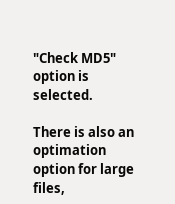"Check MD5" option is selected.

There is also an optimation option for large files,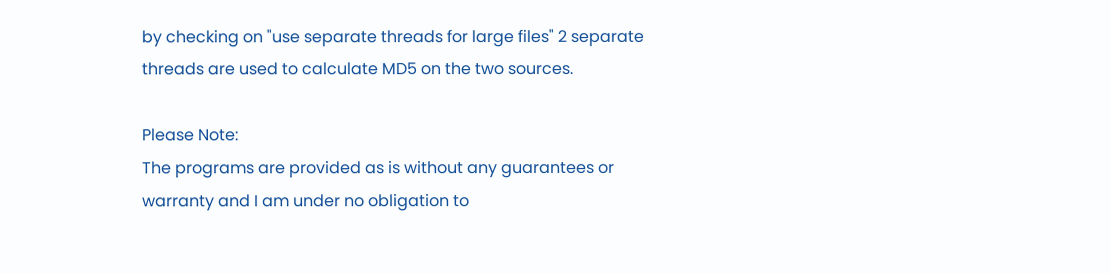by checking on "use separate threads for large files" 2 separate threads are used to calculate MD5 on the two sources.

Please Note:
The programs are provided as is without any guarantees or warranty and I am under no obligation to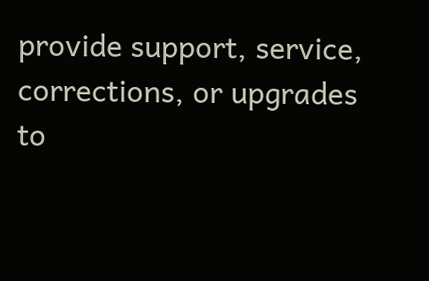provide support, service, corrections, or upgrades to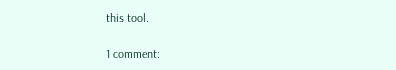this tool.

1 comment: